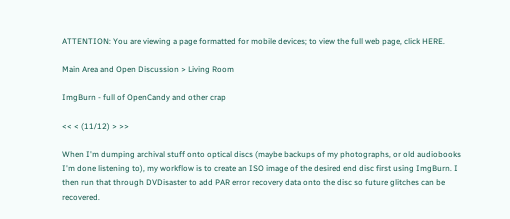ATTENTION: You are viewing a page formatted for mobile devices; to view the full web page, click HERE.

Main Area and Open Discussion > Living Room

ImgBurn - full of OpenCandy and other crap

<< < (11/12) > >>

When I'm dumping archival stuff onto optical discs (maybe backups of my photographs, or old audiobooks I'm done listening to), my workflow is to create an ISO image of the desired end disc first using ImgBurn. I then run that through DVDisaster to add PAR error recovery data onto the disc so future glitches can be recovered.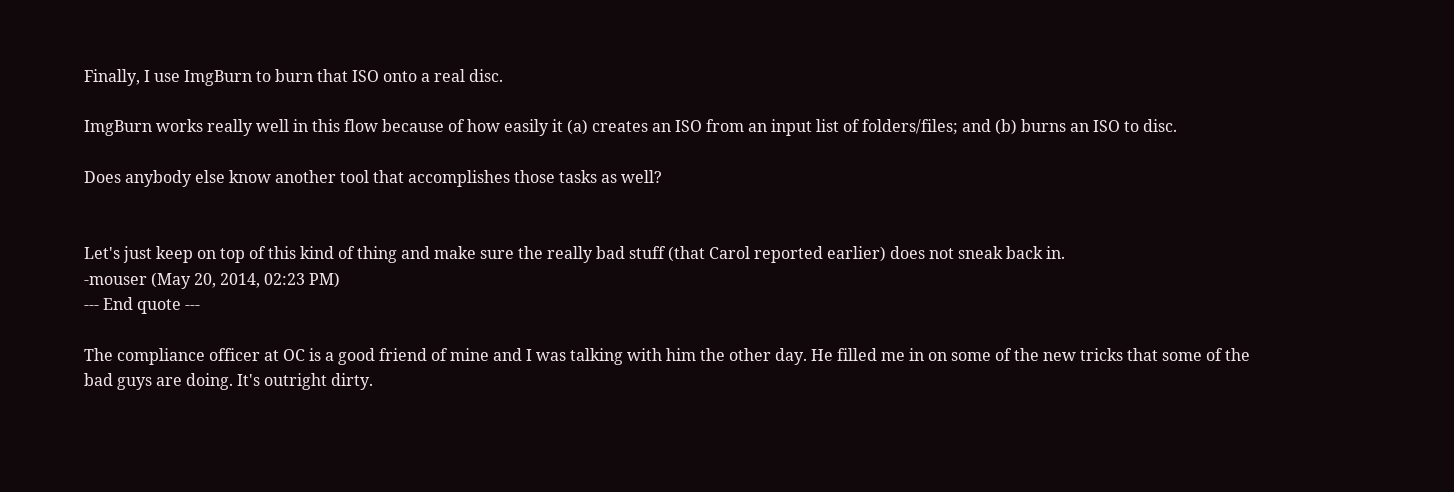Finally, I use ImgBurn to burn that ISO onto a real disc.

ImgBurn works really well in this flow because of how easily it (a) creates an ISO from an input list of folders/files; and (b) burns an ISO to disc.

Does anybody else know another tool that accomplishes those tasks as well?


Let's just keep on top of this kind of thing and make sure the really bad stuff (that Carol reported earlier) does not sneak back in.
-mouser (May 20, 2014, 02:23 PM)
--- End quote ---

The compliance officer at OC is a good friend of mine and I was talking with him the other day. He filled me in on some of the new tricks that some of the bad guys are doing. It's outright dirty.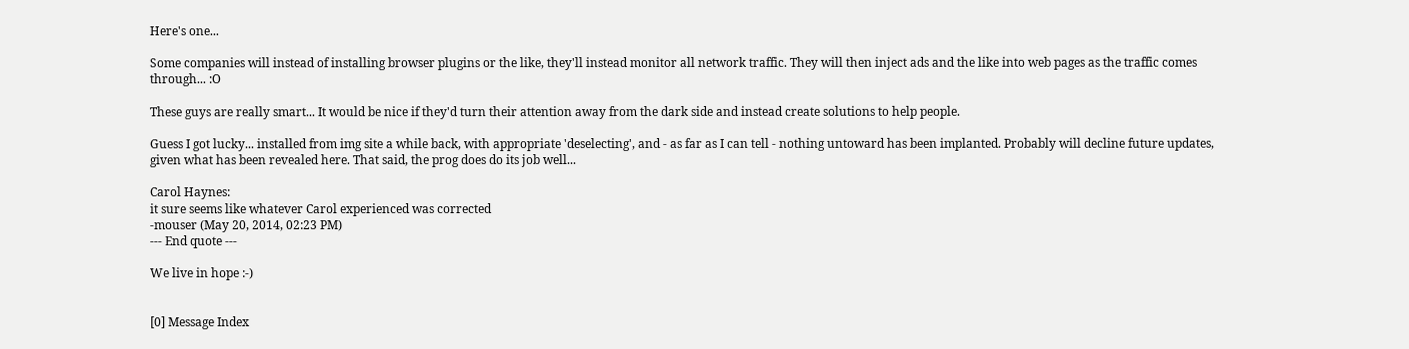Here's one...

Some companies will instead of installing browser plugins or the like, they'll instead monitor all network traffic. They will then inject ads and the like into web pages as the traffic comes through... :O

These guys are really smart... It would be nice if they'd turn their attention away from the dark side and instead create solutions to help people.

Guess I got lucky... installed from img site a while back, with appropriate 'deselecting', and - as far as I can tell - nothing untoward has been implanted. Probably will decline future updates, given what has been revealed here. That said, the prog does do its job well...

Carol Haynes:
it sure seems like whatever Carol experienced was corrected
-mouser (May 20, 2014, 02:23 PM)
--- End quote ---

We live in hope :-)


[0] Message Index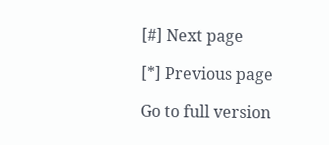[#] Next page

[*] Previous page

Go to full version